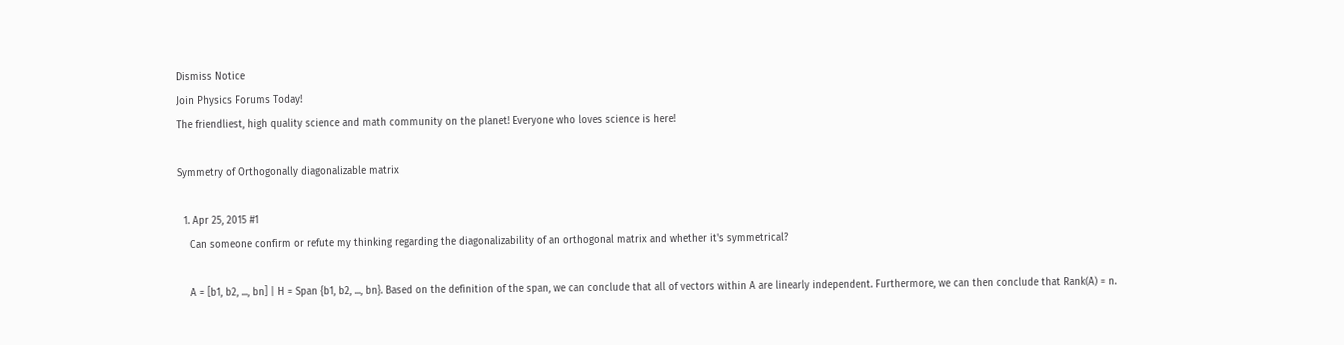Dismiss Notice
Join Physics Forums Today!
The friendliest, high quality science and math community on the planet! Everyone who loves science is here!

Symmetry of Orthogonally diagonalizable matrix

  1. Apr 25, 2015 #1
    Can someone confirm or refute my thinking regarding the diagonalizability of an orthogonal matrix and whether it's symmetrical?

    A = [b1, b2, ..., bn] | H = Span {b1, b2, ..., bn}. Based on the definition of the span, we can conclude that all of vectors within A are linearly independent. Furthermore, we can then conclude that Rank(A) = n.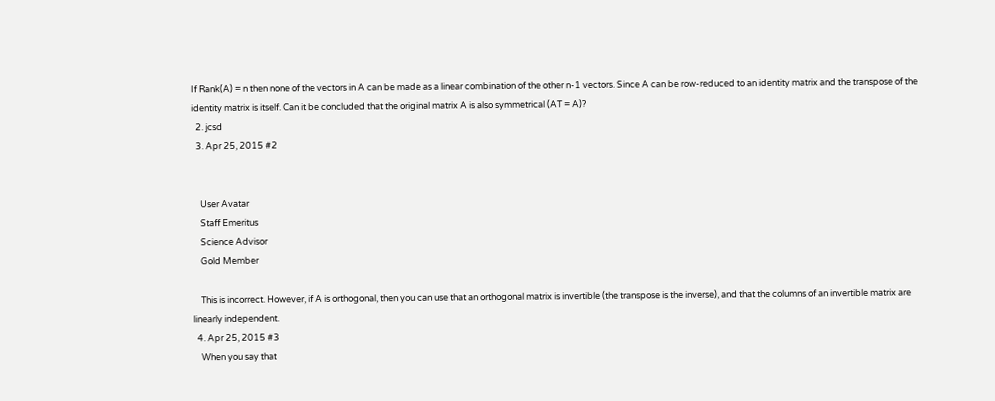If Rank(A) = n then none of the vectors in A can be made as a linear combination of the other n-1 vectors. Since A can be row-reduced to an identity matrix and the transpose of the identity matrix is itself. Can it be concluded that the original matrix A is also symmetrical (AT = A)?
  2. jcsd
  3. Apr 25, 2015 #2


    User Avatar
    Staff Emeritus
    Science Advisor
    Gold Member

    This is incorrect. However, if A is orthogonal, then you can use that an orthogonal matrix is invertible (the transpose is the inverse), and that the columns of an invertible matrix are linearly independent.
  4. Apr 25, 2015 #3
    When you say that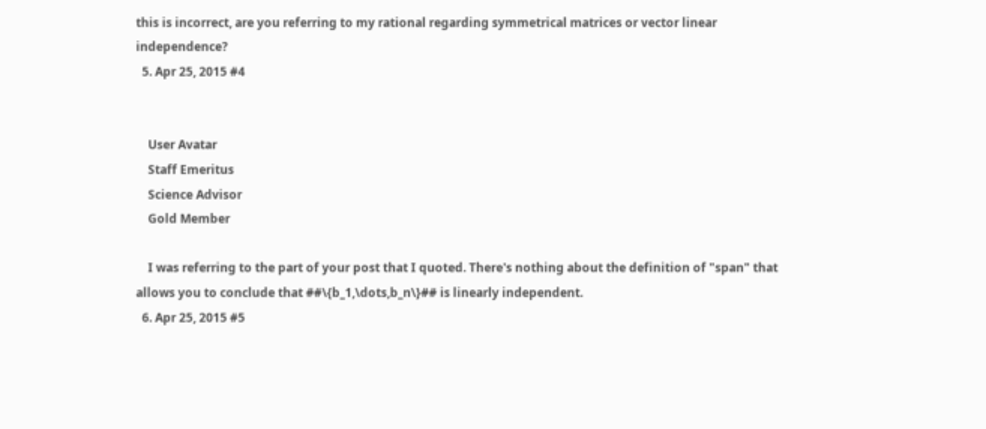this is incorrect, are you referring to my rational regarding symmetrical matrices or vector linear independence?
  5. Apr 25, 2015 #4


    User Avatar
    Staff Emeritus
    Science Advisor
    Gold Member

    I was referring to the part of your post that I quoted. There's nothing about the definition of "span" that allows you to conclude that ##\{b_1,\dots,b_n\}## is linearly independent.
  6. Apr 25, 2015 #5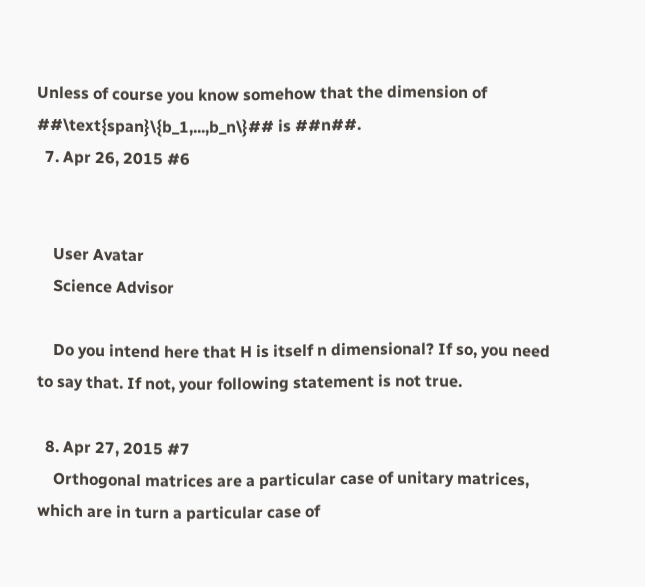Unless of course you know somehow that the dimension of ##\text{span}\{b_1,...,b_n\}## is ##n##.
  7. Apr 26, 2015 #6


    User Avatar
    Science Advisor

    Do you intend here that H is itself n dimensional? If so, you need to say that. If not, your following statement is not true.

  8. Apr 27, 2015 #7
    Orthogonal matrices are a particular case of unitary matrices, which are in turn a particular case of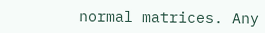normal matrices. Any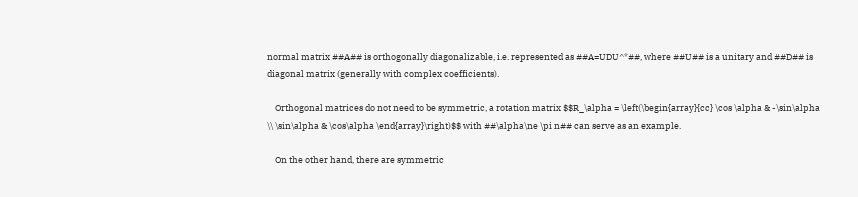normal matrix ##A## is orthogonally diagonalizable, i.e. represented as ##A=UDU^*##, where ##U## is a unitary and ##D## is diagonal matrix (generally with complex coefficients).

    Orthogonal matrices do not need to be symmetric, a rotation matrix $$R_\alpha = \left(\begin{array}{cc} \cos \alpha & -\sin\alpha \\ \sin\alpha & \cos\alpha \end{array}\right)$$ with ##\alpha\ne \pi n## can serve as an example.

    On the other hand, there are symmetric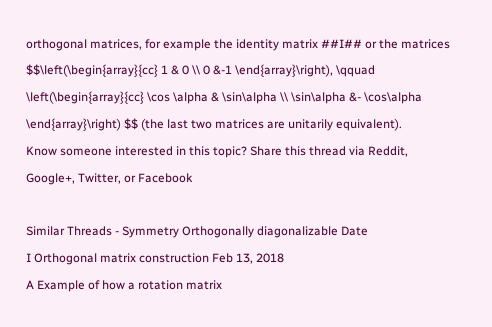orthogonal matrices, for example the identity matrix ##I## or the matrices $$\left(\begin{array}{cc} 1 & 0 \\ 0 &-1 \end{array}\right), \qquad \left(\begin{array}{cc} \cos \alpha & \sin\alpha \\ \sin\alpha &- \cos\alpha \end{array}\right) $$ (the last two matrices are unitarily equivalent).
Know someone interested in this topic? Share this thread via Reddit, Google+, Twitter, or Facebook

Similar Threads - Symmetry Orthogonally diagonalizable Date
I Orthogonal matrix construction Feb 13, 2018
A Example of how a rotation matrix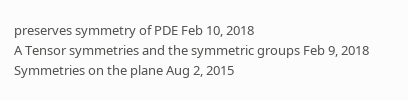preserves symmetry of PDE Feb 10, 2018
A Tensor symmetries and the symmetric groups Feb 9, 2018
Symmetries on the plane Aug 2, 2015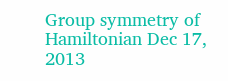Group symmetry of Hamiltonian Dec 17, 2013